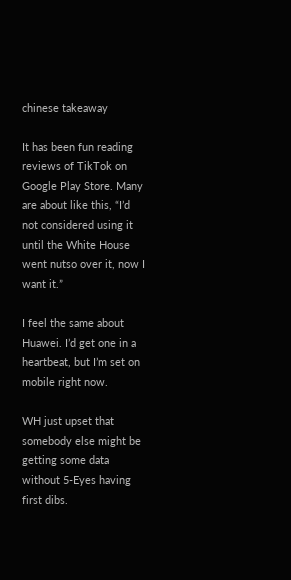chinese takeaway

It has been fun reading reviews of TikTok on Google Play Store. Many are about like this, “I’d not considered using it until the White House went nutso over it, now I want it.”

I feel the same about Huawei. I’d get one in a heartbeat, but I’m set on mobile right now.

WH just upset that somebody else might be getting some data without 5-Eyes having first dibs.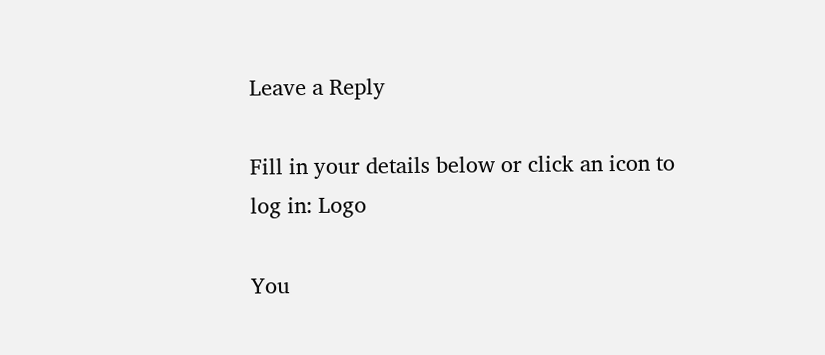Leave a Reply

Fill in your details below or click an icon to log in: Logo

You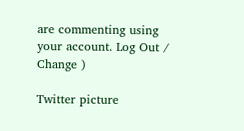are commenting using your account. Log Out /  Change )

Twitter picture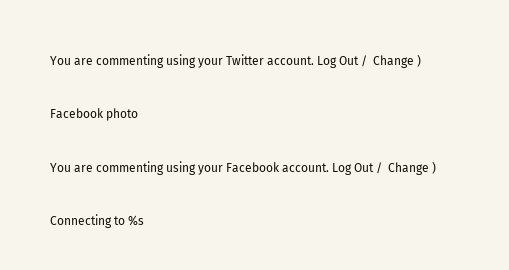You are commenting using your Twitter account. Log Out /  Change )

Facebook photo

You are commenting using your Facebook account. Log Out /  Change )

Connecting to %s